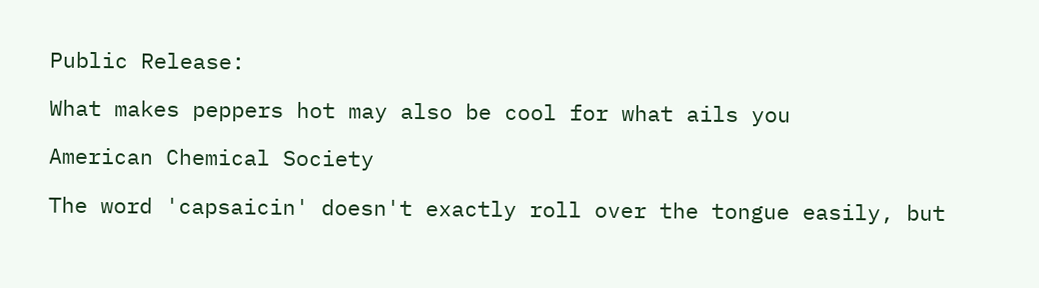Public Release:

What makes peppers hot may also be cool for what ails you

American Chemical Society

The word 'capsaicin' doesn't exactly roll over the tongue easily, but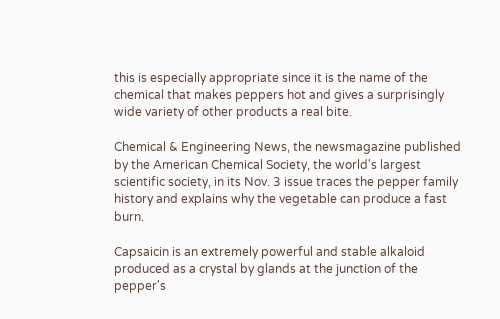this is especially appropriate since it is the name of the chemical that makes peppers hot and gives a surprisingly wide variety of other products a real bite.

Chemical & Engineering News, the newsmagazine published by the American Chemical Society, the world's largest scientific society, in its Nov. 3 issue traces the pepper family history and explains why the vegetable can produce a fast burn.

Capsaicin is an extremely powerful and stable alkaloid produced as a crystal by glands at the junction of the pepper's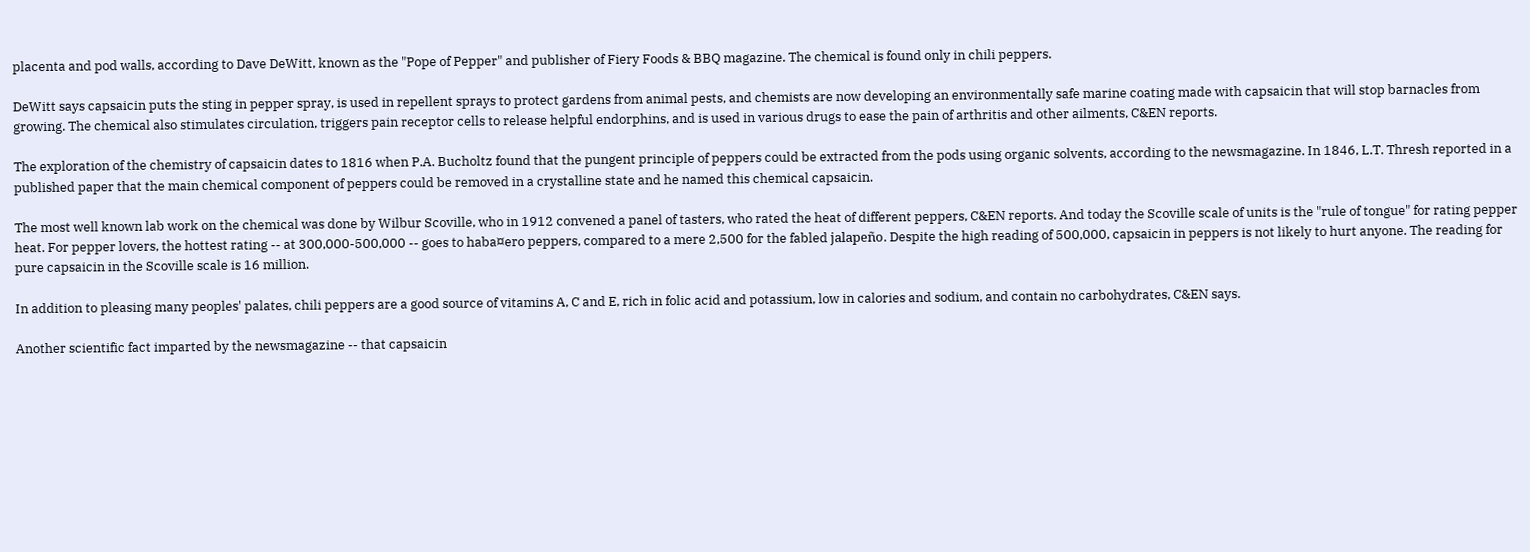placenta and pod walls, according to Dave DeWitt, known as the "Pope of Pepper" and publisher of Fiery Foods & BBQ magazine. The chemical is found only in chili peppers.

DeWitt says capsaicin puts the sting in pepper spray, is used in repellent sprays to protect gardens from animal pests, and chemists are now developing an environmentally safe marine coating made with capsaicin that will stop barnacles from growing. The chemical also stimulates circulation, triggers pain receptor cells to release helpful endorphins, and is used in various drugs to ease the pain of arthritis and other ailments, C&EN reports.

The exploration of the chemistry of capsaicin dates to 1816 when P.A. Bucholtz found that the pungent principle of peppers could be extracted from the pods using organic solvents, according to the newsmagazine. In 1846, L.T. Thresh reported in a published paper that the main chemical component of peppers could be removed in a crystalline state and he named this chemical capsaicin.

The most well known lab work on the chemical was done by Wilbur Scoville, who in 1912 convened a panel of tasters, who rated the heat of different peppers, C&EN reports. And today the Scoville scale of units is the "rule of tongue" for rating pepper heat. For pepper lovers, the hottest rating -- at 300,000-500,000 -- goes to haba¤ero peppers, compared to a mere 2,500 for the fabled jalapeño. Despite the high reading of 500,000, capsaicin in peppers is not likely to hurt anyone. The reading for pure capsaicin in the Scoville scale is 16 million.

In addition to pleasing many peoples' palates, chili peppers are a good source of vitamins A, C and E, rich in folic acid and potassium, low in calories and sodium, and contain no carbohydrates, C&EN says.

Another scientific fact imparted by the newsmagazine -- that capsaicin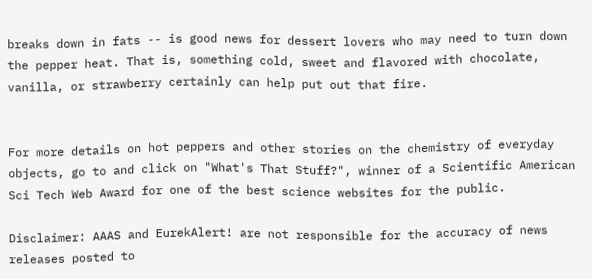breaks down in fats -- is good news for dessert lovers who may need to turn down the pepper heat. That is, something cold, sweet and flavored with chocolate, vanilla, or strawberry certainly can help put out that fire.


For more details on hot peppers and other stories on the chemistry of everyday objects, go to and click on "What's That Stuff?", winner of a Scientific American Sci Tech Web Award for one of the best science websites for the public.

Disclaimer: AAAS and EurekAlert! are not responsible for the accuracy of news releases posted to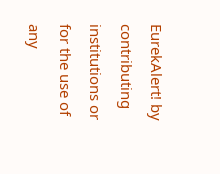EurekAlert! by contributing institutions or for the use of any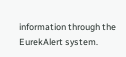information through the EurekAlert system.